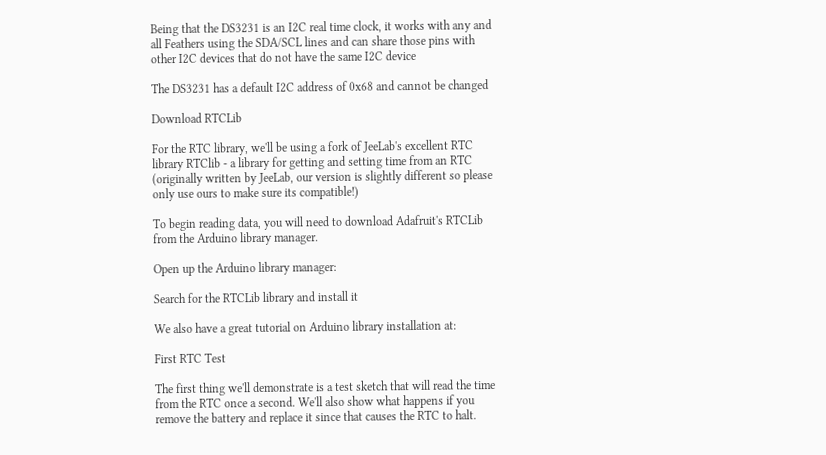Being that the DS3231 is an I2C real time clock, it works with any and all Feathers using the SDA/SCL lines and can share those pins with other I2C devices that do not have the same I2C device

The DS3231 has a default I2C address of 0x68 and cannot be changed

Download RTCLib

For the RTC library, we'll be using a fork of JeeLab's excellent RTC library RTClib - a library for getting and setting time from an RTC (originally written by JeeLab, our version is slightly different so please only use ours to make sure its compatible!)

To begin reading data, you will need to download Adafruit's RTCLib from the Arduino library manager.

Open up the Arduino library manager:

Search for the RTCLib library and install it

We also have a great tutorial on Arduino library installation at:

First RTC Test

The first thing we'll demonstrate is a test sketch that will read the time from the RTC once a second. We'll also show what happens if you remove the battery and replace it since that causes the RTC to halt.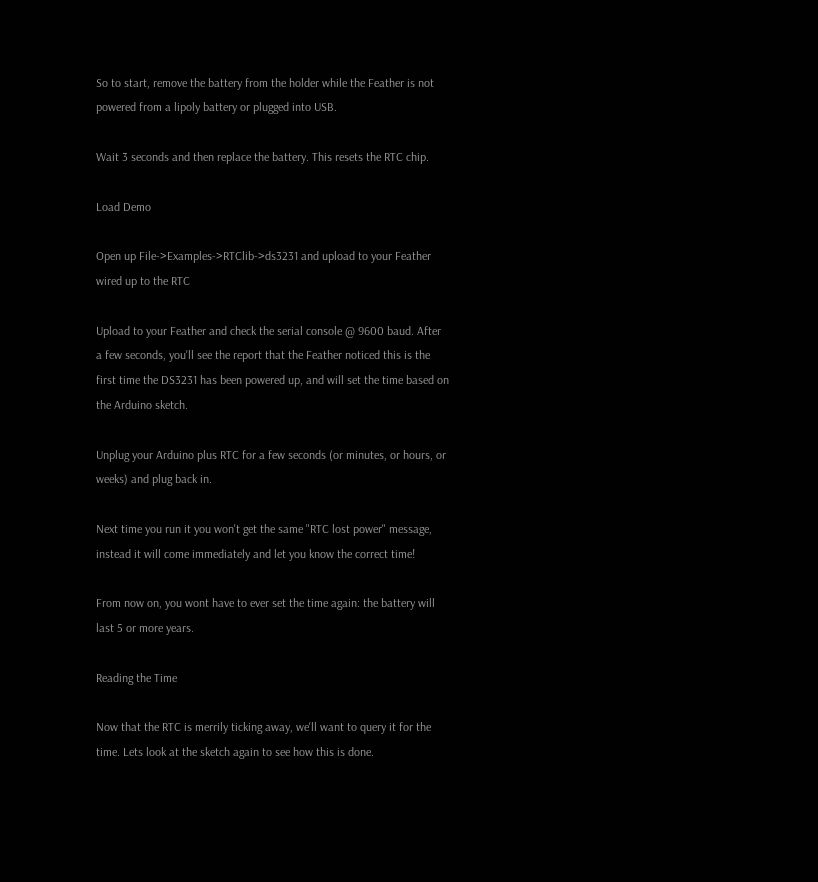So to start, remove the battery from the holder while the Feather is not powered from a lipoly battery or plugged into USB.

Wait 3 seconds and then replace the battery. This resets the RTC chip.

Load Demo

Open up File->Examples->RTClib->ds3231 and upload to your Feather wired up to the RTC

Upload to your Feather and check the serial console @ 9600 baud. After a few seconds, you'll see the report that the Feather noticed this is the first time the DS3231 has been powered up, and will set the time based on the Arduino sketch.

Unplug your Arduino plus RTC for a few seconds (or minutes, or hours, or weeks) and plug back in.

Next time you run it you won't get the same "RTC lost power" message, instead it will come immediately and let you know the correct time!

From now on, you wont have to ever set the time again: the battery will last 5 or more years.

Reading the Time

Now that the RTC is merrily ticking away, we'll want to query it for the time. Lets look at the sketch again to see how this is done.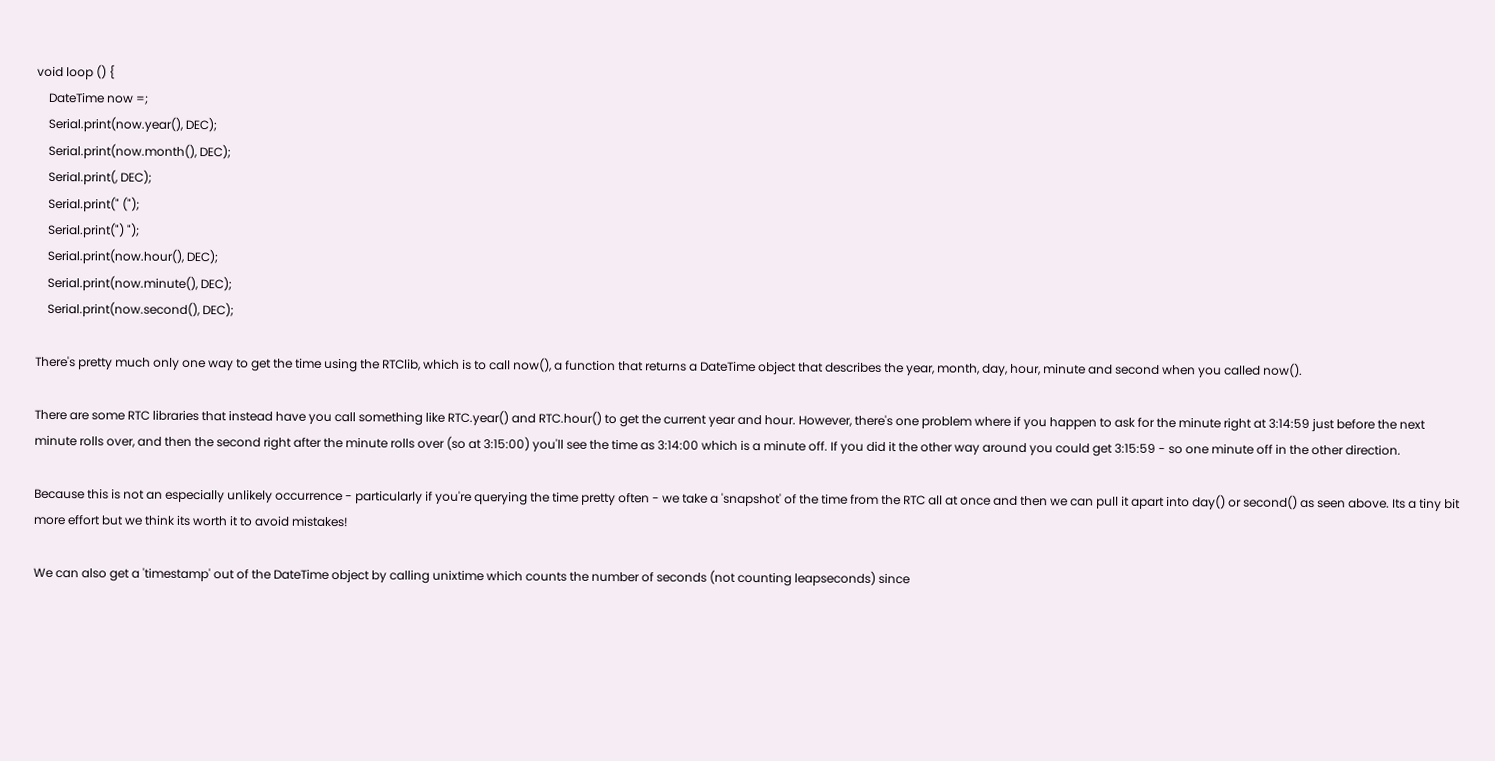void loop () {
    DateTime now =;
    Serial.print(now.year(), DEC);
    Serial.print(now.month(), DEC);
    Serial.print(, DEC);
    Serial.print(" (");
    Serial.print(") ");
    Serial.print(now.hour(), DEC);
    Serial.print(now.minute(), DEC);
    Serial.print(now.second(), DEC);

There's pretty much only one way to get the time using the RTClib, which is to call now(), a function that returns a DateTime object that describes the year, month, day, hour, minute and second when you called now().

There are some RTC libraries that instead have you call something like RTC.year() and RTC.hour() to get the current year and hour. However, there's one problem where if you happen to ask for the minute right at 3:14:59 just before the next minute rolls over, and then the second right after the minute rolls over (so at 3:15:00) you'll see the time as 3:14:00 which is a minute off. If you did it the other way around you could get 3:15:59 - so one minute off in the other direction.

Because this is not an especially unlikely occurrence - particularly if you're querying the time pretty often - we take a 'snapshot' of the time from the RTC all at once and then we can pull it apart into day() or second() as seen above. Its a tiny bit more effort but we think its worth it to avoid mistakes!

We can also get a 'timestamp' out of the DateTime object by calling unixtime which counts the number of seconds (not counting leapseconds) since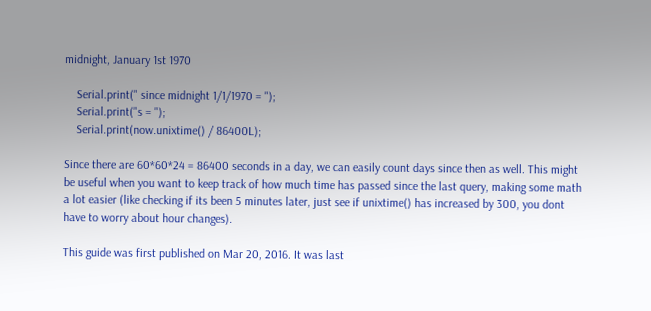midnight, January 1st 1970

    Serial.print(" since midnight 1/1/1970 = ");
    Serial.print("s = ");
    Serial.print(now.unixtime() / 86400L);

Since there are 60*60*24 = 86400 seconds in a day, we can easily count days since then as well. This might be useful when you want to keep track of how much time has passed since the last query, making some math a lot easier (like checking if its been 5 minutes later, just see if unixtime() has increased by 300, you dont have to worry about hour changes).

This guide was first published on Mar 20, 2016. It was last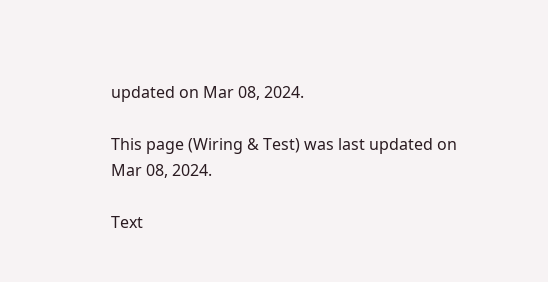updated on Mar 08, 2024.

This page (Wiring & Test) was last updated on Mar 08, 2024.

Text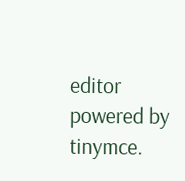editor powered by tinymce.